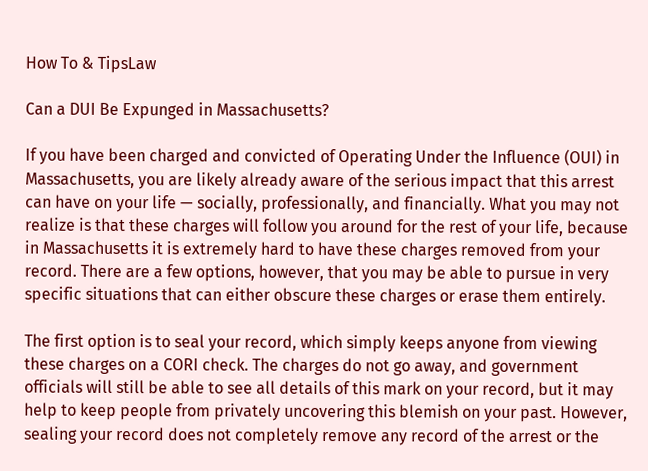How To & TipsLaw

Can a DUI Be Expunged in Massachusetts?

If you have been charged and convicted of Operating Under the Influence (OUI) in Massachusetts, you are likely already aware of the serious impact that this arrest can have on your life — socially, professionally, and financially. What you may not realize is that these charges will follow you around for the rest of your life, because in Massachusetts it is extremely hard to have these charges removed from your record. There are a few options, however, that you may be able to pursue in very specific situations that can either obscure these charges or erase them entirely.

The first option is to seal your record, which simply keeps anyone from viewing these charges on a CORI check. The charges do not go away, and government officials will still be able to see all details of this mark on your record, but it may help to keep people from privately uncovering this blemish on your past. However, sealing your record does not completely remove any record of the arrest or the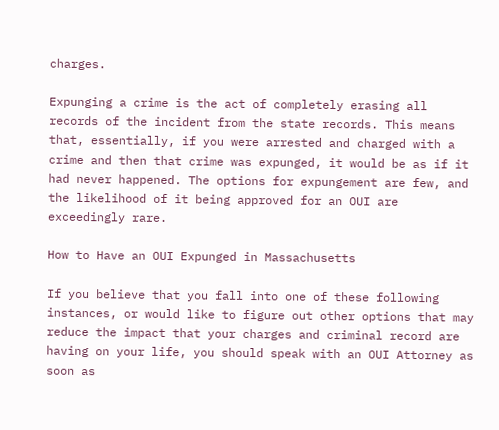charges.

Expunging a crime is the act of completely erasing all records of the incident from the state records. This means that, essentially, if you were arrested and charged with a crime and then that crime was expunged, it would be as if it had never happened. The options for expungement are few, and the likelihood of it being approved for an OUI are exceedingly rare.

How to Have an OUI Expunged in Massachusetts

If you believe that you fall into one of these following instances, or would like to figure out other options that may reduce the impact that your charges and criminal record are having on your life, you should speak with an OUI Attorney as soon as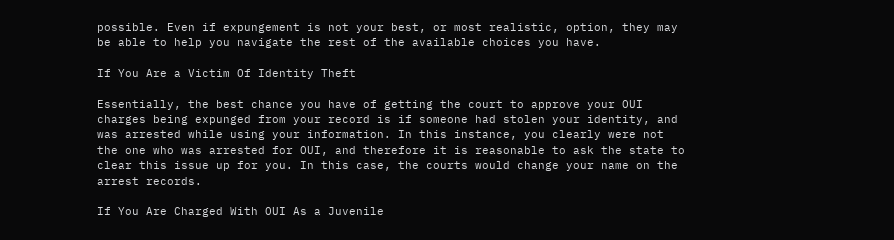possible. Even if expungement is not your best, or most realistic, option, they may be able to help you navigate the rest of the available choices you have.

If You Are a Victim Of Identity Theft

Essentially, the best chance you have of getting the court to approve your OUI charges being expunged from your record is if someone had stolen your identity, and was arrested while using your information. In this instance, you clearly were not the one who was arrested for OUI, and therefore it is reasonable to ask the state to clear this issue up for you. In this case, the courts would change your name on the arrest records.

If You Are Charged With OUI As a Juvenile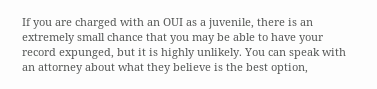If you are charged with an OUI as a juvenile, there is an extremely small chance that you may be able to have your record expunged, but it is highly unlikely. You can speak with an attorney about what they believe is the best option,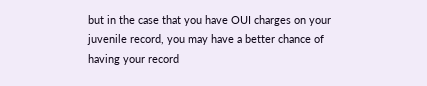but in the case that you have OUI charges on your juvenile record, you may have a better chance of having your record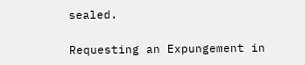sealed.

Requesting an Expungement in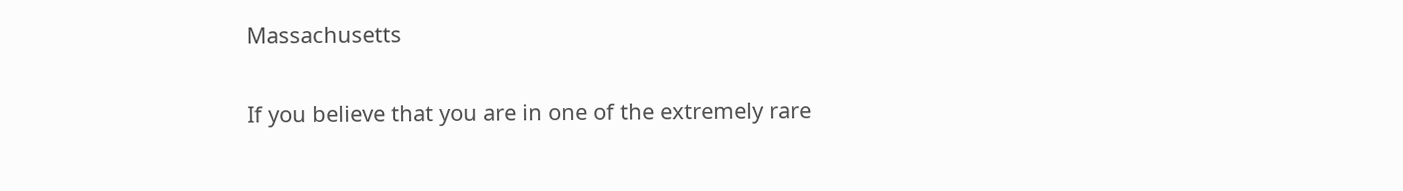Massachusetts

If you believe that you are in one of the extremely rare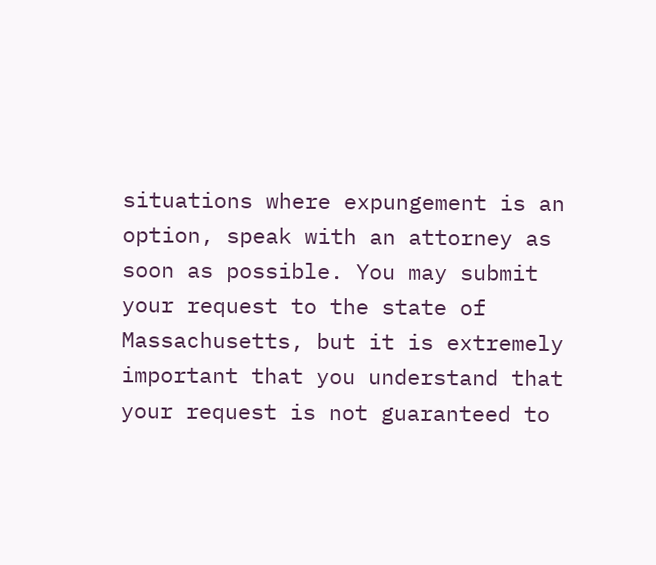situations where expungement is an option, speak with an attorney as soon as possible. You may submit your request to the state of Massachusetts, but it is extremely important that you understand that your request is not guaranteed to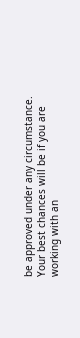be approved under any circumstance. Your best chances will be if you are working with an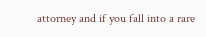attorney and if you fall into a rare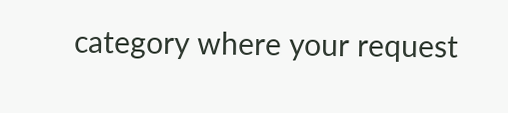category where your request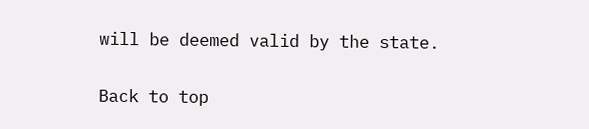will be deemed valid by the state.

Back to top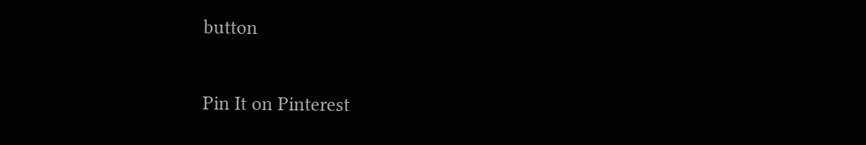button

Pin It on Pinterest